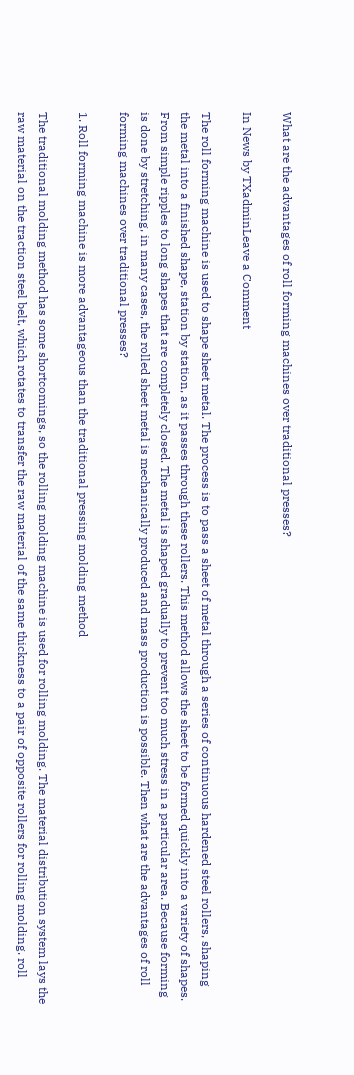What are the advantages of roll forming machines over traditional presses?

In News by TXadminLeave a Comment

The roll forming machine is used to shape sheet metal. The process is to pass a sheet of metal through a series of continuous hardened steel rollers, shaping the metal into a finished shape, station by station, as it passes through these rollers. This method allows the sheet to be formed quickly into a variety of shapes. From simple ripples to long shapes that are completely closed. The metal is shaped gradually to prevent too much stress in a particular area. Because forming is done by stretching, in many cases, the rolled sheet metal is mechanically produced and mass production is possible. Then what are the advantages of roll forming machines over traditional presses?

1. Roll forming machine is more advantageous than the traditional pressing molding method

The traditional molding method has some shortcomings, so the rolling molding machine is used for rolling molding. The material distribution system lays the raw material on the traction steel belt, which rotates to transfer the raw material of the same thickness to a pair of opposite rollers for rolling molding. roll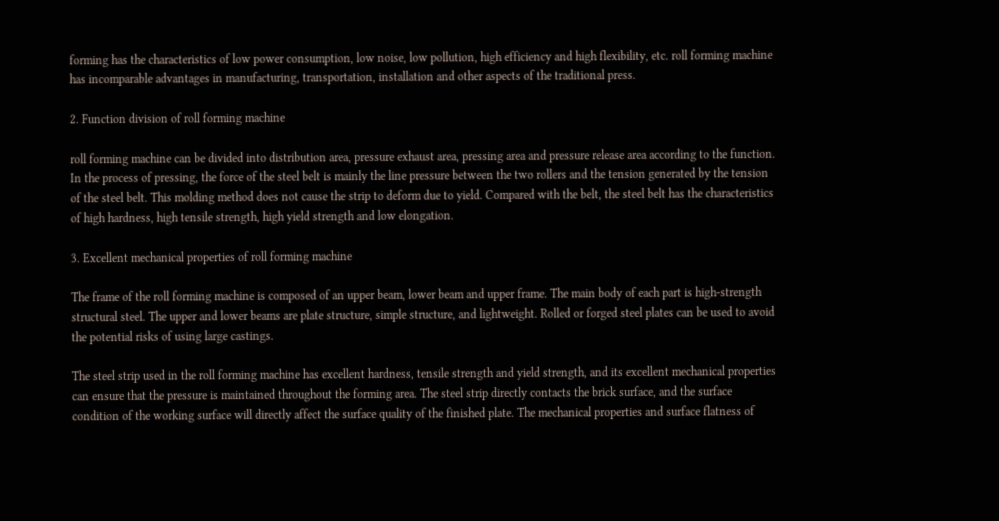forming has the characteristics of low power consumption, low noise, low pollution, high efficiency and high flexibility, etc. roll forming machine has incomparable advantages in manufacturing, transportation, installation and other aspects of the traditional press.

2. Function division of roll forming machine

roll forming machine can be divided into distribution area, pressure exhaust area, pressing area and pressure release area according to the function. In the process of pressing, the force of the steel belt is mainly the line pressure between the two rollers and the tension generated by the tension of the steel belt. This molding method does not cause the strip to deform due to yield. Compared with the belt, the steel belt has the characteristics of high hardness, high tensile strength, high yield strength and low elongation.

3. Excellent mechanical properties of roll forming machine

The frame of the roll forming machine is composed of an upper beam, lower beam and upper frame. The main body of each part is high-strength structural steel. The upper and lower beams are plate structure, simple structure, and lightweight. Rolled or forged steel plates can be used to avoid the potential risks of using large castings.

The steel strip used in the roll forming machine has excellent hardness, tensile strength and yield strength, and its excellent mechanical properties can ensure that the pressure is maintained throughout the forming area. The steel strip directly contacts the brick surface, and the surface condition of the working surface will directly affect the surface quality of the finished plate. The mechanical properties and surface flatness of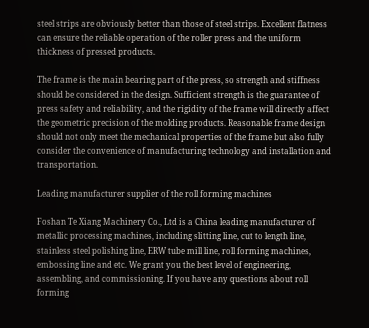steel strips are obviously better than those of steel strips. Excellent flatness can ensure the reliable operation of the roller press and the uniform thickness of pressed products.

The frame is the main bearing part of the press, so strength and stiffness should be considered in the design. Sufficient strength is the guarantee of press safety and reliability, and the rigidity of the frame will directly affect the geometric precision of the molding products. Reasonable frame design should not only meet the mechanical properties of the frame but also fully consider the convenience of manufacturing technology and installation and transportation.

Leading manufacturer supplier of the roll forming machines

Foshan Te Xiang Machinery Co., Ltd is a China leading manufacturer of metallic processing machines, including slitting line, cut to length line, stainless steel polishing line, ERW tube mill line, roll forming machines, embossing line and etc. We grant you the best level of engineering, assembling, and commissioning. If you have any questions about roll forming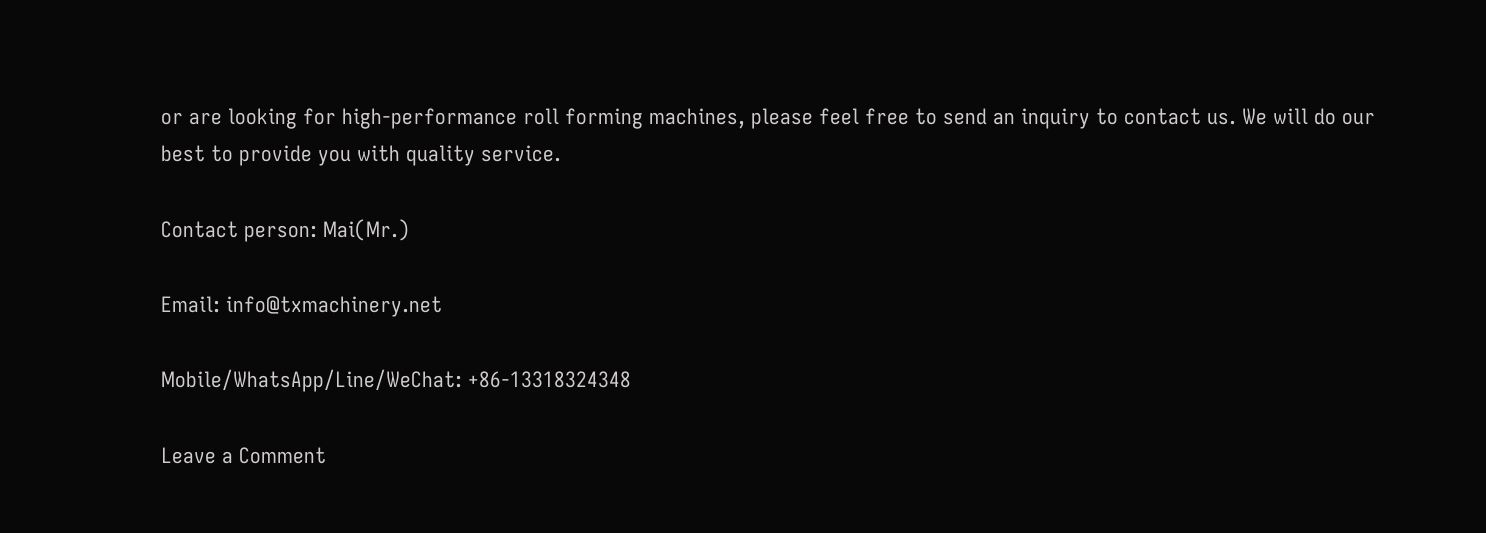or are looking for high-performance roll forming machines, please feel free to send an inquiry to contact us. We will do our best to provide you with quality service.

Contact person: Mai(Mr.)

Email: info@txmachinery.net

Mobile/WhatsApp/Line/WeChat: +86-13318324348

Leave a Comment